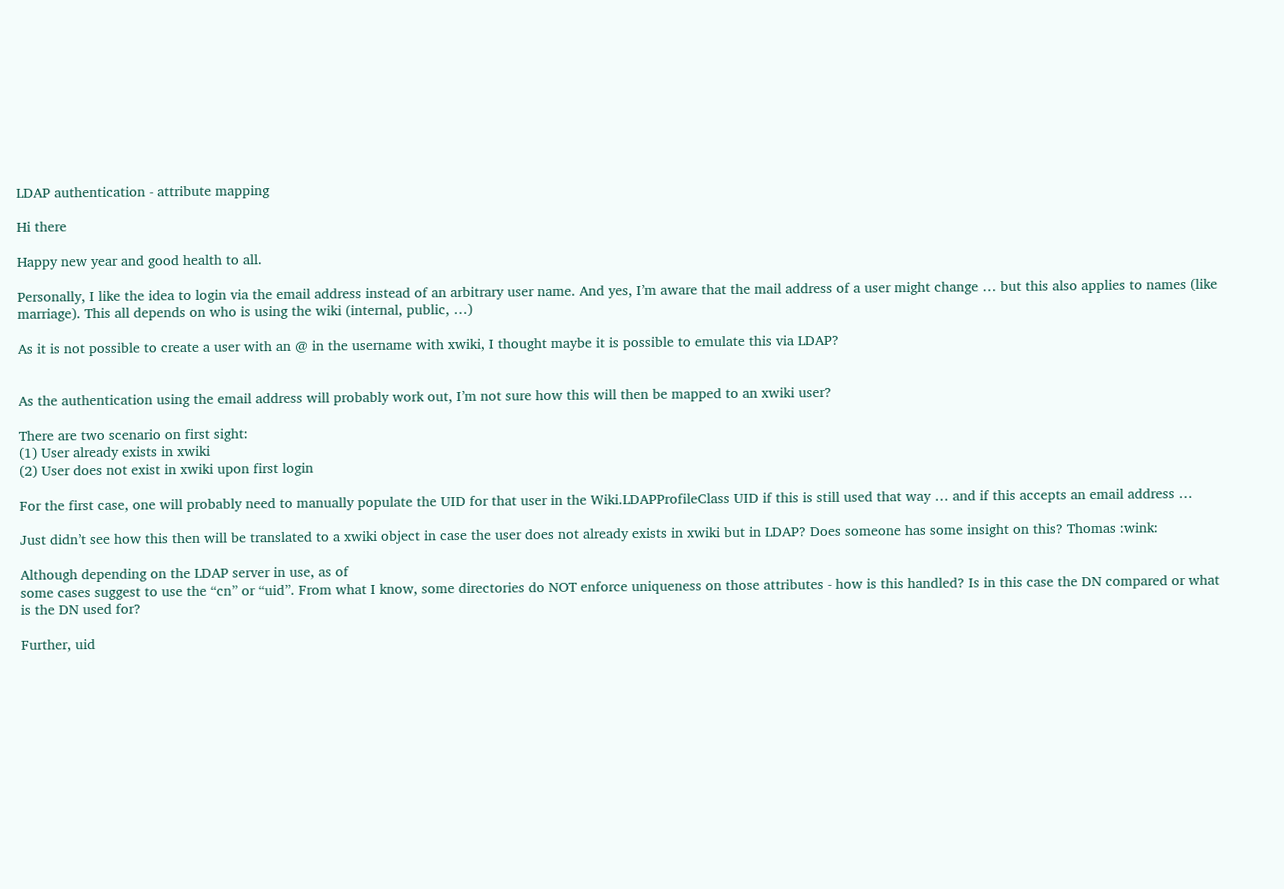LDAP authentication - attribute mapping

Hi there

Happy new year and good health to all.

Personally, I like the idea to login via the email address instead of an arbitrary user name. And yes, I’m aware that the mail address of a user might change … but this also applies to names (like marriage). This all depends on who is using the wiki (internal, public, …)

As it is not possible to create a user with an @ in the username with xwiki, I thought maybe it is possible to emulate this via LDAP?


As the authentication using the email address will probably work out, I’m not sure how this will then be mapped to an xwiki user?

There are two scenario on first sight:
(1) User already exists in xwiki
(2) User does not exist in xwiki upon first login

For the first case, one will probably need to manually populate the UID for that user in the Wiki.LDAPProfileClass UID if this is still used that way … and if this accepts an email address …

Just didn’t see how this then will be translated to a xwiki object in case the user does not already exists in xwiki but in LDAP? Does someone has some insight on this? Thomas :wink:

Although depending on the LDAP server in use, as of
some cases suggest to use the “cn” or “uid”. From what I know, some directories do NOT enforce uniqueness on those attributes - how is this handled? Is in this case the DN compared or what is the DN used for?

Further, uid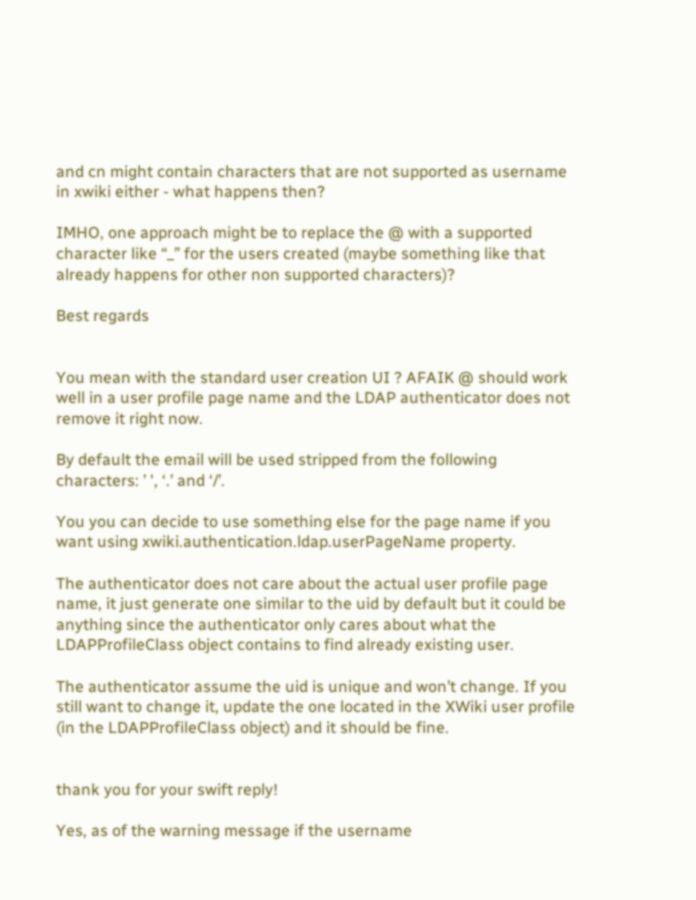and cn might contain characters that are not supported as username in xwiki either - what happens then?

IMHO, one approach might be to replace the @ with a supported character like “_” for the users created (maybe something like that already happens for other non supported characters)?

Best regards


You mean with the standard user creation UI ? AFAIK @ should work well in a user profile page name and the LDAP authenticator does not remove it right now.

By default the email will be used stripped from the following characters: ’ ', ‘.’ and ‘/’.

You you can decide to use something else for the page name if you want using xwiki.authentication.ldap.userPageName property.

The authenticator does not care about the actual user profile page name, it just generate one similar to the uid by default but it could be anything since the authenticator only cares about what the LDAPProfileClass object contains to find already existing user.

The authenticator assume the uid is unique and won’t change. If you still want to change it, update the one located in the XWiki user profile (in the LDAPProfileClass object) and it should be fine.


thank you for your swift reply!

Yes, as of the warning message if the username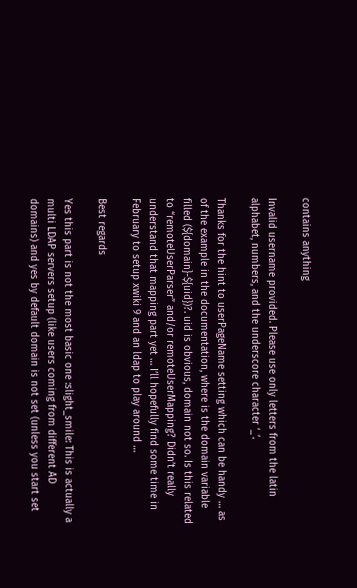contains anything

Invalid username provided. Please use only letters from the latin alphabet, numbers, and the underscore character ‘_’.

Thanks for the hint to userPageName setting which can be handy … as of the example in the documentation, where is the domain variable filled (${domain}-${uid})?. uid is obvious, domain not so. Is this related to “remoteUserParser” and/or remoteUserMapping? Didn’t really understand that mapping part yet … I’ll hopefully find some time in February to setup xwiki 9 and an ldap to play around …

Best regards

Yes this part is not the most basic one :slight_smile: This is actually a multi LDAP servers setup (like users coming from different AD domains) and yes by default domain is not set (unless you start set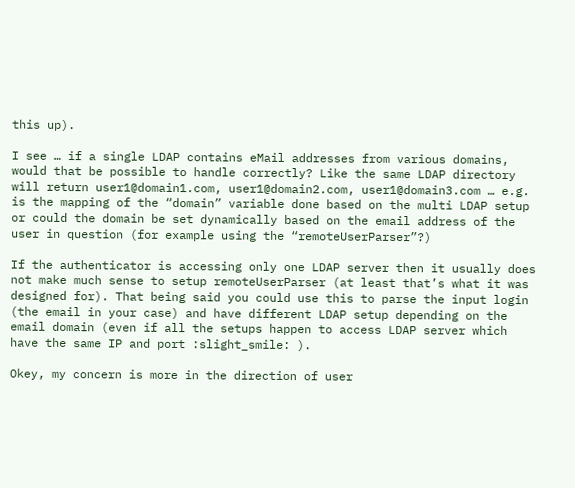this up).

I see … if a single LDAP contains eMail addresses from various domains, would that be possible to handle correctly? Like the same LDAP directory will return user1@domain1.com, user1@domain2.com, user1@domain3.com … e.g. is the mapping of the “domain” variable done based on the multi LDAP setup or could the domain be set dynamically based on the email address of the user in question (for example using the “remoteUserParser”?)

If the authenticator is accessing only one LDAP server then it usually does not make much sense to setup remoteUserParser (at least that’s what it was designed for). That being said you could use this to parse the input login (the email in your case) and have different LDAP setup depending on the email domain (even if all the setups happen to access LDAP server which have the same IP and port :slight_smile: ).

Okey, my concern is more in the direction of user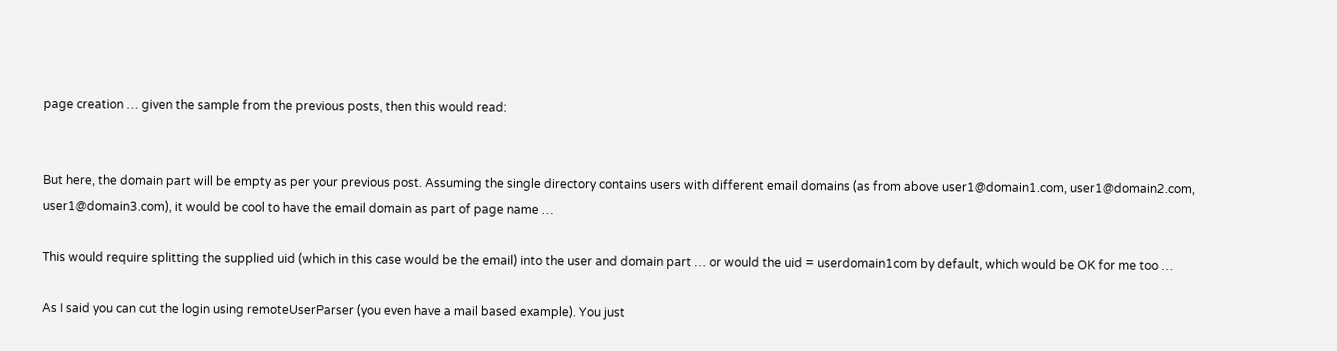page creation … given the sample from the previous posts, then this would read:


But here, the domain part will be empty as per your previous post. Assuming the single directory contains users with different email domains (as from above user1@domain1.com, user1@domain2.com, user1@domain3.com), it would be cool to have the email domain as part of page name …

This would require splitting the supplied uid (which in this case would be the email) into the user and domain part … or would the uid = userdomain1com by default, which would be OK for me too …

As I said you can cut the login using remoteUserParser (you even have a mail based example). You just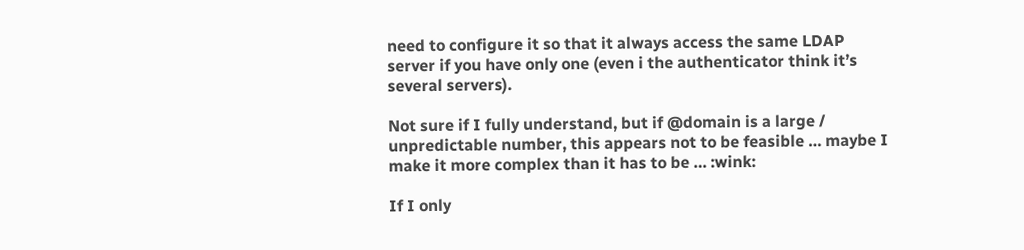need to configure it so that it always access the same LDAP server if you have only one (even i the authenticator think it’s several servers).

Not sure if I fully understand, but if @domain is a large / unpredictable number, this appears not to be feasible … maybe I make it more complex than it has to be … :wink:

If I only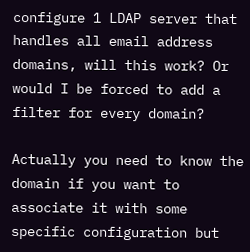configure 1 LDAP server that handles all email address domains, will this work? Or would I be forced to add a filter for every domain?

Actually you need to know the domain if you want to associate it with some specific configuration but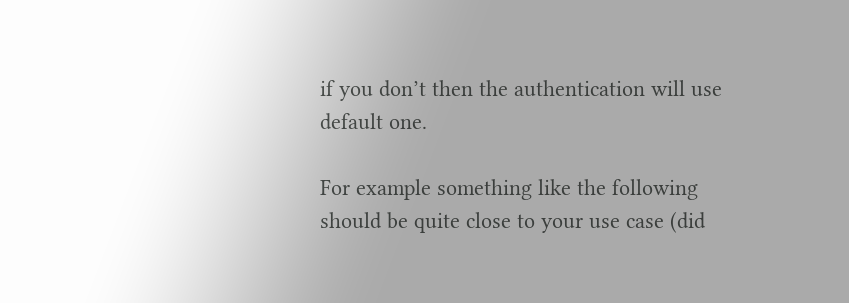if you don’t then the authentication will use default one.

For example something like the following should be quite close to your use case (did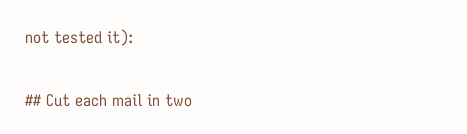not tested it):

## Cut each mail in two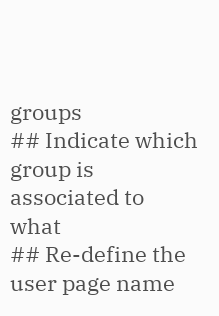groups
## Indicate which group is associated to what
## Re-define the user page name